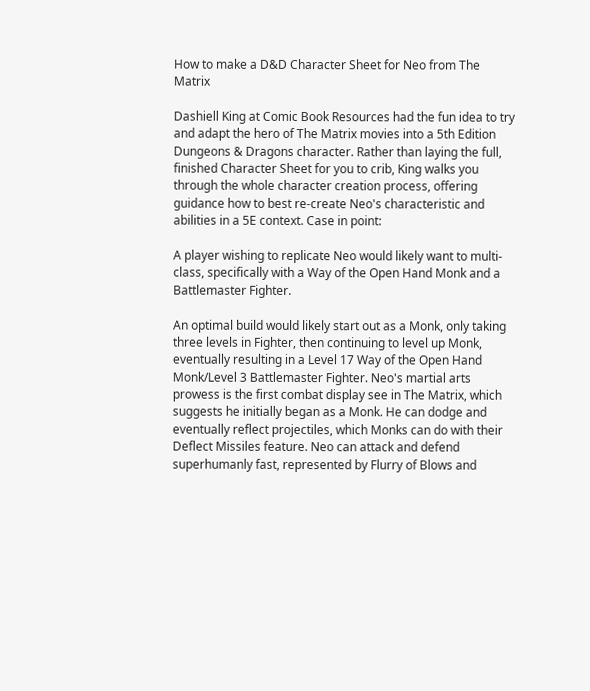How to make a D&D Character Sheet for Neo from The Matrix

Dashiell King at Comic Book Resources had the fun idea to try and adapt the hero of The Matrix movies into a 5th Edition Dungeons & Dragons character. Rather than laying the full, finished Character Sheet for you to crib, King walks you through the whole character creation process, offering guidance how to best re-create Neo's characteristic and abilities in a 5E context. Case in point:

A player wishing to replicate Neo would likely want to multi-class, specifically with a Way of the Open Hand Monk and a Battlemaster Fighter.

An optimal build would likely start out as a Monk, only taking three levels in Fighter, then continuing to level up Monk, eventually resulting in a Level 17 Way of the Open Hand Monk/Level 3 Battlemaster Fighter. Neo's martial arts prowess is the first combat display see in The Matrix, which suggests he initially began as a Monk. He can dodge and eventually reflect projectiles, which Monks can do with their Deflect Missiles feature. Neo can attack and defend superhumanly fast, represented by Flurry of Blows and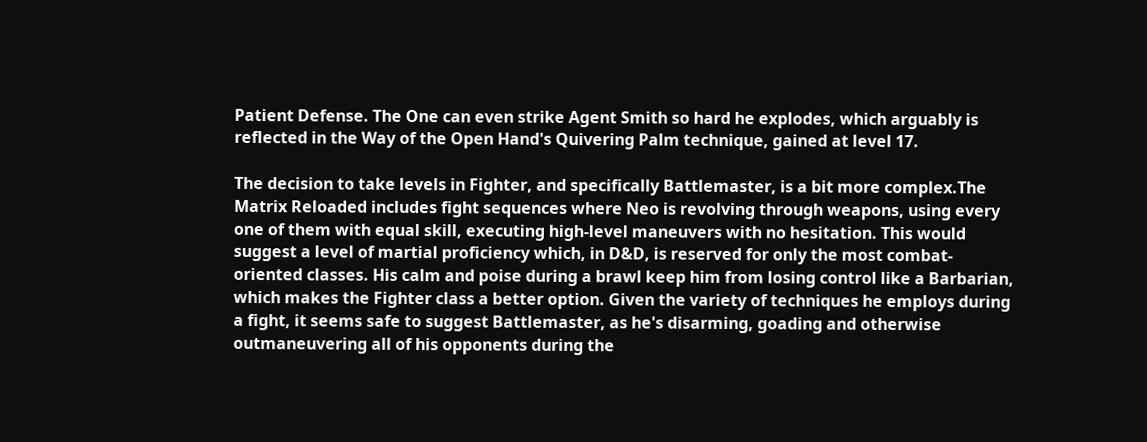Patient Defense. The One can even strike Agent Smith so hard he explodes, which arguably is reflected in the Way of the Open Hand's Quivering Palm technique, gained at level 17.

The decision to take levels in Fighter, and specifically Battlemaster, is a bit more complex.The Matrix Reloaded includes fight sequences where Neo is revolving through weapons, using every one of them with equal skill, executing high-level maneuvers with no hesitation. This would suggest a level of martial proficiency which, in D&D, is reserved for only the most combat-oriented classes. His calm and poise during a brawl keep him from losing control like a Barbarian, which makes the Fighter class a better option. Given the variety of techniques he employs during a fight, it seems safe to suggest Battlemaster, as he's disarming, goading and otherwise outmaneuvering all of his opponents during the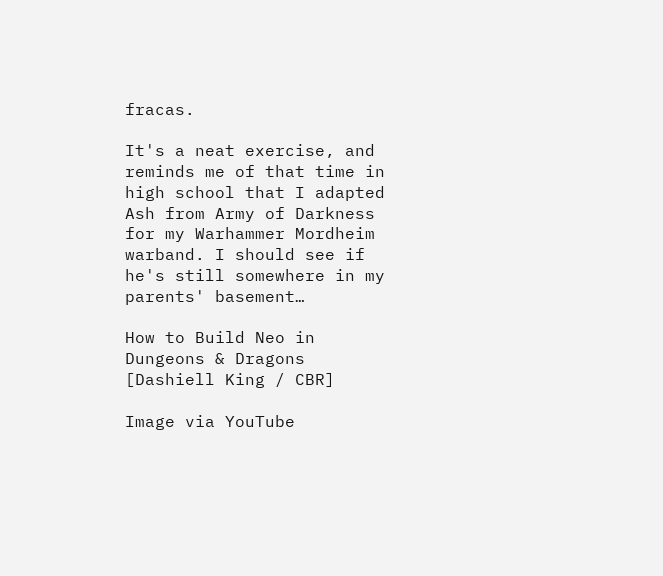fracas.

It's a neat exercise, and reminds me of that time in high school that I adapted Ash from Army of Darkness for my Warhammer Mordheim warband. I should see if he's still somewhere in my parents' basement…

How to Build Neo in Dungeons & Dragons [Dashiell King / CBR]

Image via YouTube